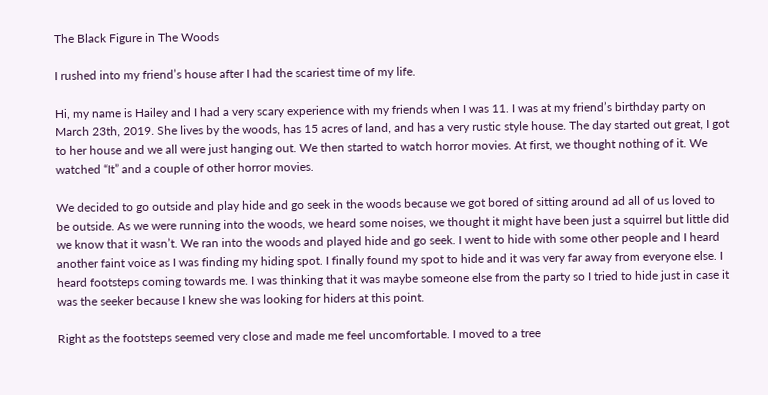The Black Figure in The Woods

I rushed into my friend’s house after I had the scariest time of my life.

Hi, my name is Hailey and I had a very scary experience with my friends when I was 11. I was at my friend’s birthday party on March 23th, 2019. She lives by the woods, has 15 acres of land, and has a very rustic style house. The day started out great, I got to her house and we all were just hanging out. We then started to watch horror movies. At first, we thought nothing of it. We watched “It” and a couple of other horror movies.

We decided to go outside and play hide and go seek in the woods because we got bored of sitting around ad all of us loved to be outside. As we were running into the woods, we heard some noises, we thought it might have been just a squirrel but little did we know that it wasn’t. We ran into the woods and played hide and go seek. I went to hide with some other people and I heard another faint voice as I was finding my hiding spot. I finally found my spot to hide and it was very far away from everyone else. I heard footsteps coming towards me. I was thinking that it was maybe someone else from the party so I tried to hide just in case it was the seeker because I knew she was looking for hiders at this point.

Right as the footsteps seemed very close and made me feel uncomfortable. I moved to a tree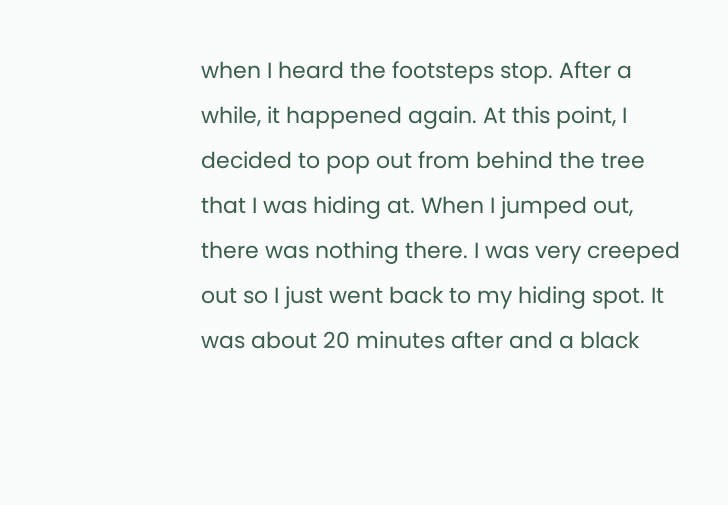when I heard the footsteps stop. After a while, it happened again. At this point, I decided to pop out from behind the tree that I was hiding at. When I jumped out, there was nothing there. I was very creeped out so I just went back to my hiding spot. It was about 20 minutes after and a black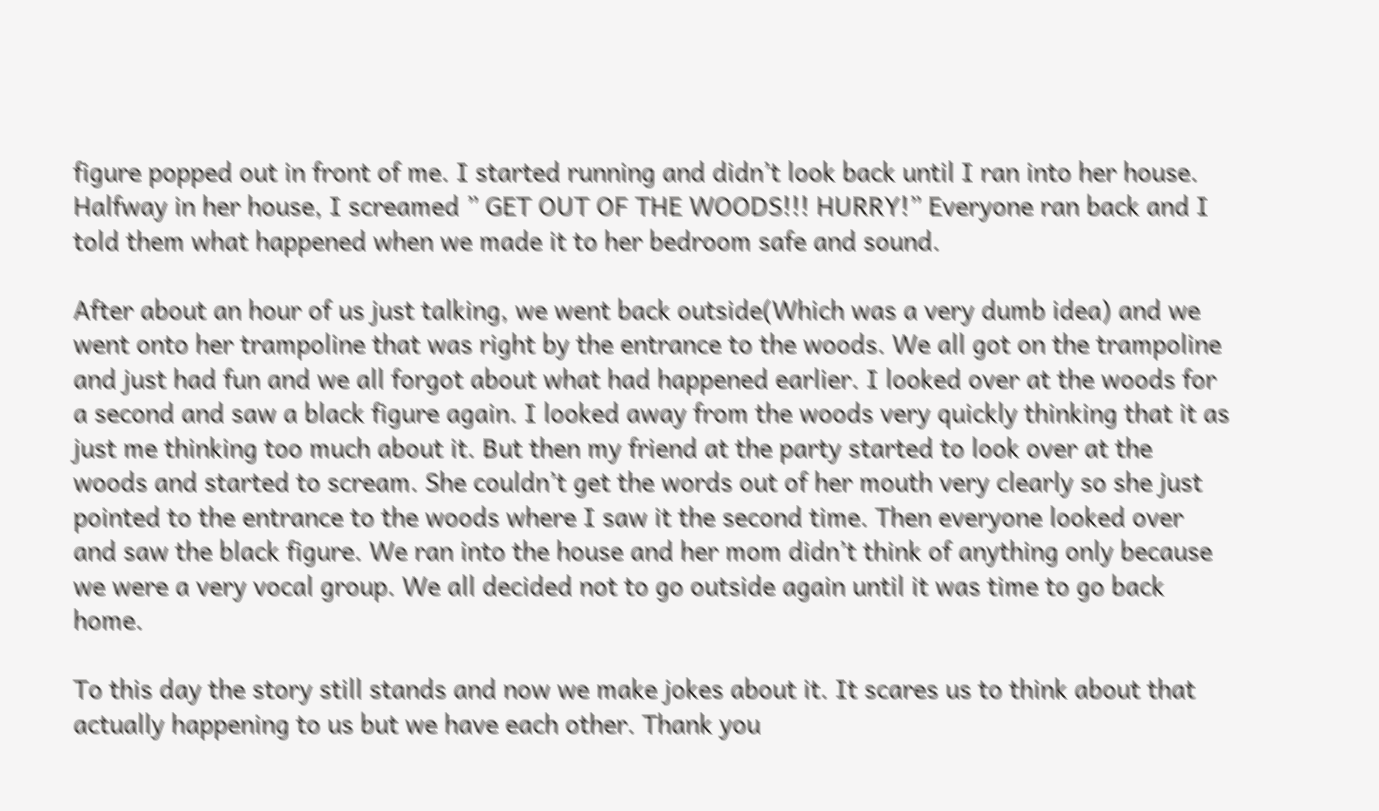figure popped out in front of me. I started running and didn’t look back until I ran into her house. Halfway in her house, I screamed ” GET OUT OF THE WOODS!!! HURRY!” Everyone ran back and I told them what happened when we made it to her bedroom safe and sound.

After about an hour of us just talking, we went back outside(Which was a very dumb idea) and we went onto her trampoline that was right by the entrance to the woods. We all got on the trampoline and just had fun and we all forgot about what had happened earlier. I looked over at the woods for a second and saw a black figure again. I looked away from the woods very quickly thinking that it as just me thinking too much about it. But then my friend at the party started to look over at the woods and started to scream. She couldn’t get the words out of her mouth very clearly so she just pointed to the entrance to the woods where I saw it the second time. Then everyone looked over and saw the black figure. We ran into the house and her mom didn’t think of anything only because we were a very vocal group. We all decided not to go outside again until it was time to go back home.

To this day the story still stands and now we make jokes about it. It scares us to think about that actually happening to us but we have each other. Thank you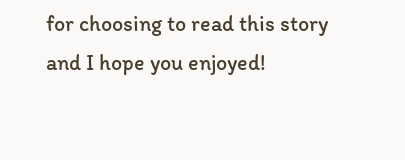for choosing to read this story and I hope you enjoyed!